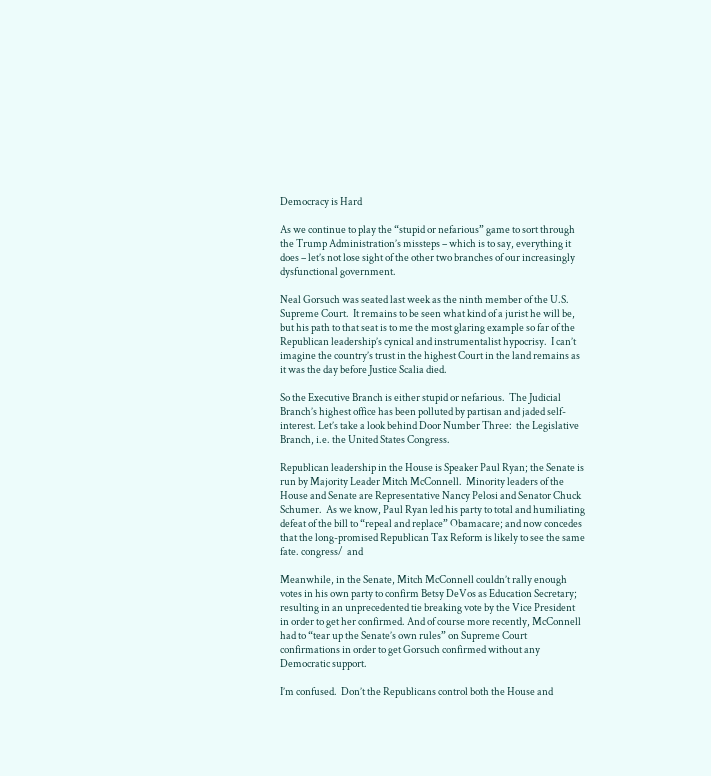Democracy is Hard

As we continue to play the “stupid or nefarious” game to sort through the Trump Administration’s missteps – which is to say, everything it does – let’s not lose sight of the other two branches of our increasingly dysfunctional government.

Neal Gorsuch was seated last week as the ninth member of the U.S. Supreme Court.  It remains to be seen what kind of a jurist he will be, but his path to that seat is to me the most glaring example so far of the Republican leadership’s cynical and instrumentalist hypocrisy.  I can’t imagine the country’s trust in the highest Court in the land remains as it was the day before Justice Scalia died.

So the Executive Branch is either stupid or nefarious.  The Judicial Branch’s highest office has been polluted by partisan and jaded self-interest. Let’s take a look behind Door Number Three:  the Legislative Branch, i.e. the United States Congress.

Republican leadership in the House is Speaker Paul Ryan; the Senate is run by Majority Leader Mitch McConnell.  Minority leaders of the House and Senate are Representative Nancy Pelosi and Senator Chuck Schumer.  As we know, Paul Ryan led his party to total and humiliating defeat of the bill to “repeal and replace” Obamacare; and now concedes that the long-promised Republican Tax Reform is likely to see the same fate. congress/  and

Meanwhile, in the Senate, Mitch McConnell couldn’t rally enough votes in his own party to confirm Betsy DeVos as Education Secretary; resulting in an unprecedented tie breaking vote by the Vice President in order to get her confirmed. And of course more recently, McConnell had to “tear up the Senate’s own rules” on Supreme Court confirmations in order to get Gorsuch confirmed without any Democratic support.

I’m confused.  Don’t the Republicans control both the House and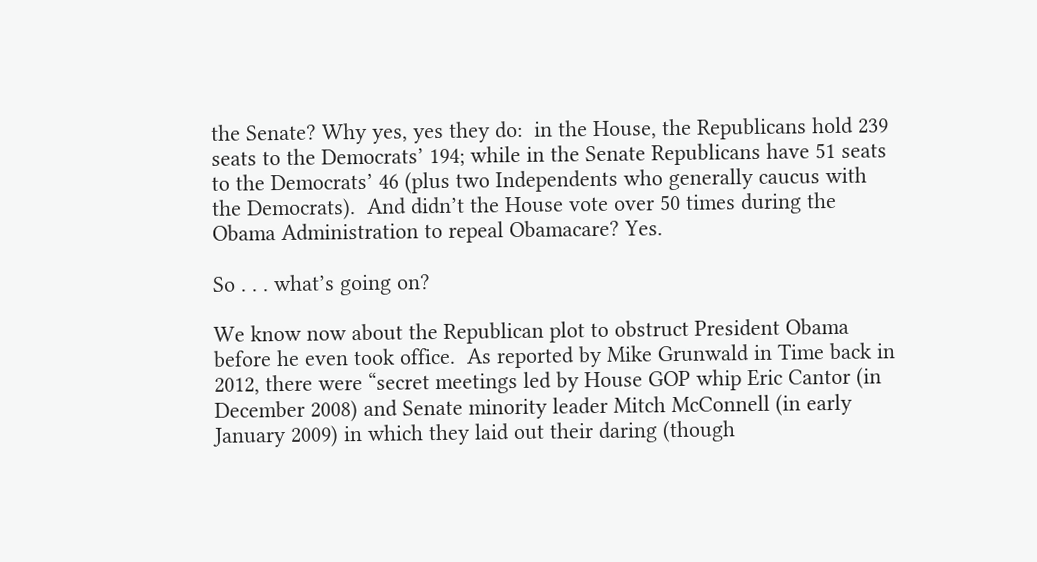the Senate? Why yes, yes they do:  in the House, the Republicans hold 239 seats to the Democrats’ 194; while in the Senate Republicans have 51 seats to the Democrats’ 46 (plus two Independents who generally caucus with the Democrats).  And didn’t the House vote over 50 times during the Obama Administration to repeal Obamacare? Yes.

So . . . what’s going on?

We know now about the Republican plot to obstruct President Obama before he even took office.  As reported by Mike Grunwald in Time back in 2012, there were “secret meetings led by House GOP whip Eric Cantor (in December 2008) and Senate minority leader Mitch McConnell (in early January 2009) in which they laid out their daring (though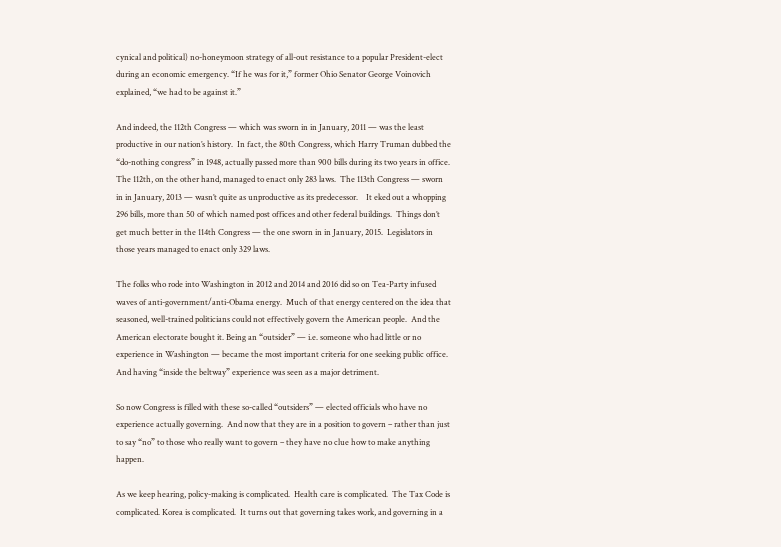cynical and political) no-honeymoon strategy of all-out resistance to a popular President-elect during an economic emergency. “If he was for it,” former Ohio Senator George Voinovich explained, “we had to be against it.”

And indeed, the 112th Congress — which was sworn in in January, 2011 — was the least productive in our nation’s history.  In fact, the 80th Congress, which Harry Truman dubbed the “do-nothing congress” in 1948, actually passed more than 900 bills during its two years in office.  The 112th, on the other hand, managed to enact only 283 laws.  The 113th Congress — sworn in in January, 2013 — wasn’t quite as unproductive as its predecessor.    It eked out a whopping 296 bills, more than 50 of which named post offices and other federal buildings.  Things don’t get much better in the 114th Congress — the one sworn in in January, 2015.  Legislators in those years managed to enact only 329 laws.

The folks who rode into Washington in 2012 and 2014 and 2016 did so on Tea-Party infused waves of anti-government/anti-Obama energy.  Much of that energy centered on the idea that seasoned, well-trained politicians could not effectively govern the American people.  And the American electorate bought it. Being an “outsider” — i.e. someone who had little or no experience in Washington — became the most important criteria for one seeking public office.  And having “inside the beltway” experience was seen as a major detriment.

So now Congress is filled with these so-called “outsiders” — elected officials who have no experience actually governing.  And now that they are in a position to govern – rather than just to say “no” to those who really want to govern – they have no clue how to make anything happen.

As we keep hearing, policy-making is complicated.  Health care is complicated.  The Tax Code is complicated. Korea is complicated.  It turns out that governing takes work, and governing in a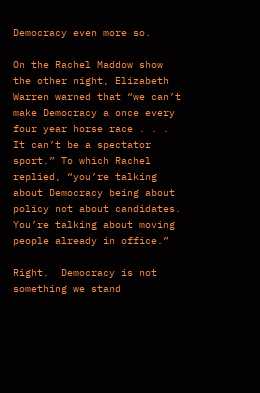Democracy even more so.

On the Rachel Maddow show the other night, Elizabeth Warren warned that “we can’t make Democracy a once every four year horse race . . . It can’t be a spectator sport.” To which Rachel replied, “you’re talking about Democracy being about policy not about candidates.  You’re talking about moving people already in office.”

Right.  Democracy is not something we stand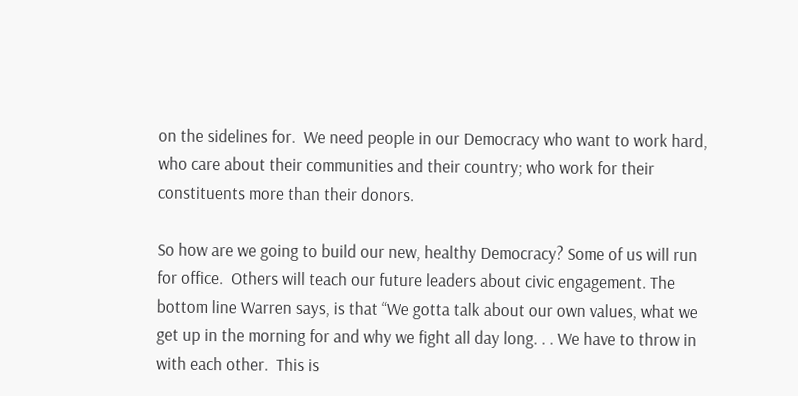on the sidelines for.  We need people in our Democracy who want to work hard, who care about their communities and their country; who work for their constituents more than their donors.

So how are we going to build our new, healthy Democracy? Some of us will run for office.  Others will teach our future leaders about civic engagement. The bottom line Warren says, is that “We gotta talk about our own values, what we get up in the morning for and why we fight all day long. . . We have to throw in with each other.  This is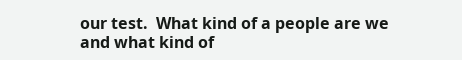our test.  What kind of a people are we and what kind of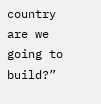country are we going to build?”